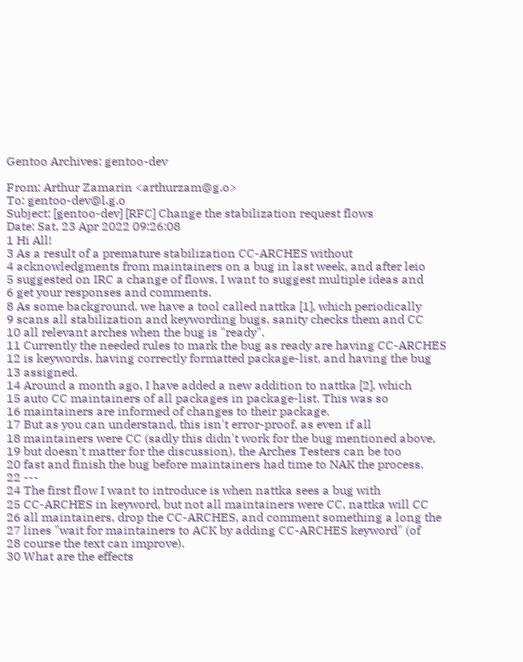Gentoo Archives: gentoo-dev

From: Arthur Zamarin <arthurzam@g.o>
To: gentoo-dev@l.g.o
Subject: [gentoo-dev] [RFC] Change the stabilization request flows
Date: Sat, 23 Apr 2022 09:26:08
1 Hi All!
3 As a result of a premature stabilization CC-ARCHES without
4 acknowledgments from maintainers on a bug in last week, and after leio
5 suggested on IRC a change of flows, I want to suggest multiple ideas and
6 get your responses and comments.
8 As some background, we have a tool called nattka [1], which periodically
9 scans all stabilization and keywording bugs, sanity checks them and CC
10 all relevant arches when the bug is "ready".
11 Currently the needed rules to mark the bug as ready are having CC-ARCHES
12 is keywords, having correctly formatted package-list, and having the bug
13 assigned.
14 Around a month ago, I have added a new addition to nattka [2], which
15 auto CC maintainers of all packages in package-list. This was so
16 maintainers are informed of changes to their package.
17 But as you can understand, this isn't error-proof, as even if all
18 maintainers were CC (sadly this didn't work for the bug mentioned above,
19 but doesn't matter for the discussion), the Arches Testers can be too
20 fast and finish the bug before maintainers had time to NAK the process.
22 ---
24 The first flow I want to introduce is when nattka sees a bug with
25 CC-ARCHES in keyword, but not all maintainers were CC, nattka will CC
26 all maintainers, drop the CC-ARCHES, and comment something a long the
27 lines "wait for maintainers to ACK by adding CC-ARCHES keyword" (of
28 course the text can improve).
30 What are the effects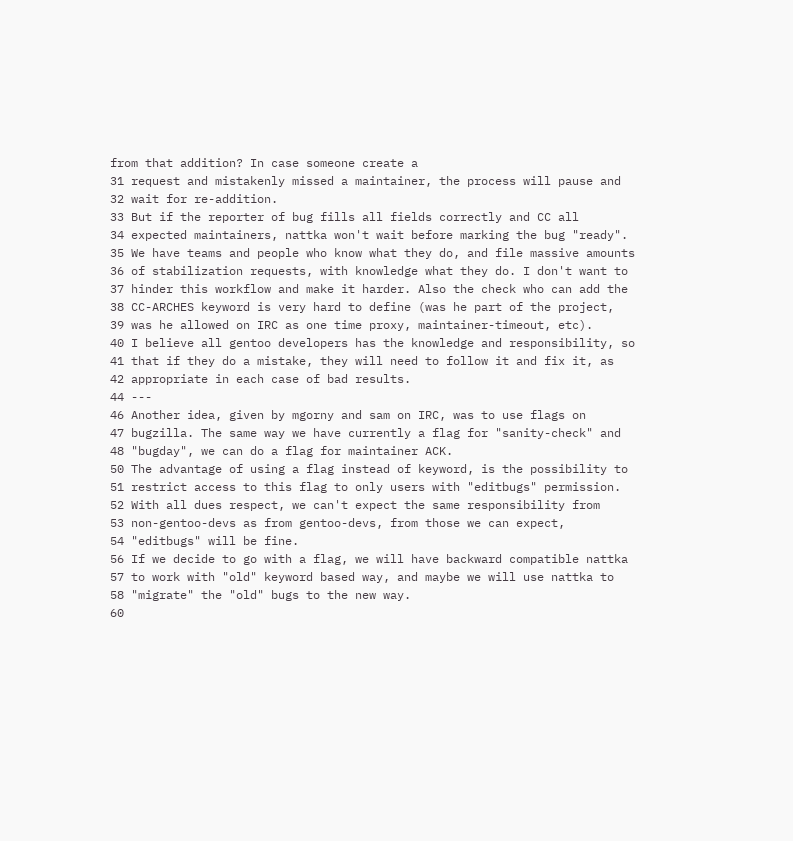from that addition? In case someone create a
31 request and mistakenly missed a maintainer, the process will pause and
32 wait for re-addition.
33 But if the reporter of bug fills all fields correctly and CC all
34 expected maintainers, nattka won't wait before marking the bug "ready".
35 We have teams and people who know what they do, and file massive amounts
36 of stabilization requests, with knowledge what they do. I don't want to
37 hinder this workflow and make it harder. Also the check who can add the
38 CC-ARCHES keyword is very hard to define (was he part of the project,
39 was he allowed on IRC as one time proxy, maintainer-timeout, etc).
40 I believe all gentoo developers has the knowledge and responsibility, so
41 that if they do a mistake, they will need to follow it and fix it, as
42 appropriate in each case of bad results.
44 ---
46 Another idea, given by mgorny and sam on IRC, was to use flags on
47 bugzilla. The same way we have currently a flag for "sanity-check" and
48 "bugday", we can do a flag for maintainer ACK.
50 The advantage of using a flag instead of keyword, is the possibility to
51 restrict access to this flag to only users with "editbugs" permission.
52 With all dues respect, we can't expect the same responsibility from
53 non-gentoo-devs as from gentoo-devs, from those we can expect,
54 "editbugs" will be fine.
56 If we decide to go with a flag, we will have backward compatible nattka
57 to work with "old" keyword based way, and maybe we will use nattka to
58 "migrate" the "old" bugs to the new way.
60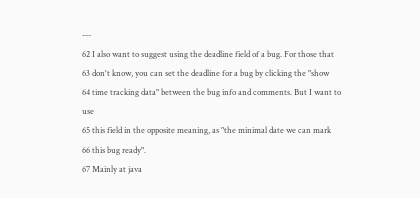---
62 I also want to suggest using the deadline field of a bug. For those that
63 don't know, you can set the deadline for a bug by clicking the "show
64 time tracking data" between the bug info and comments. But I want to use
65 this field in the opposite meaning, as "the minimal date we can mark
66 this bug ready".
67 Mainly at java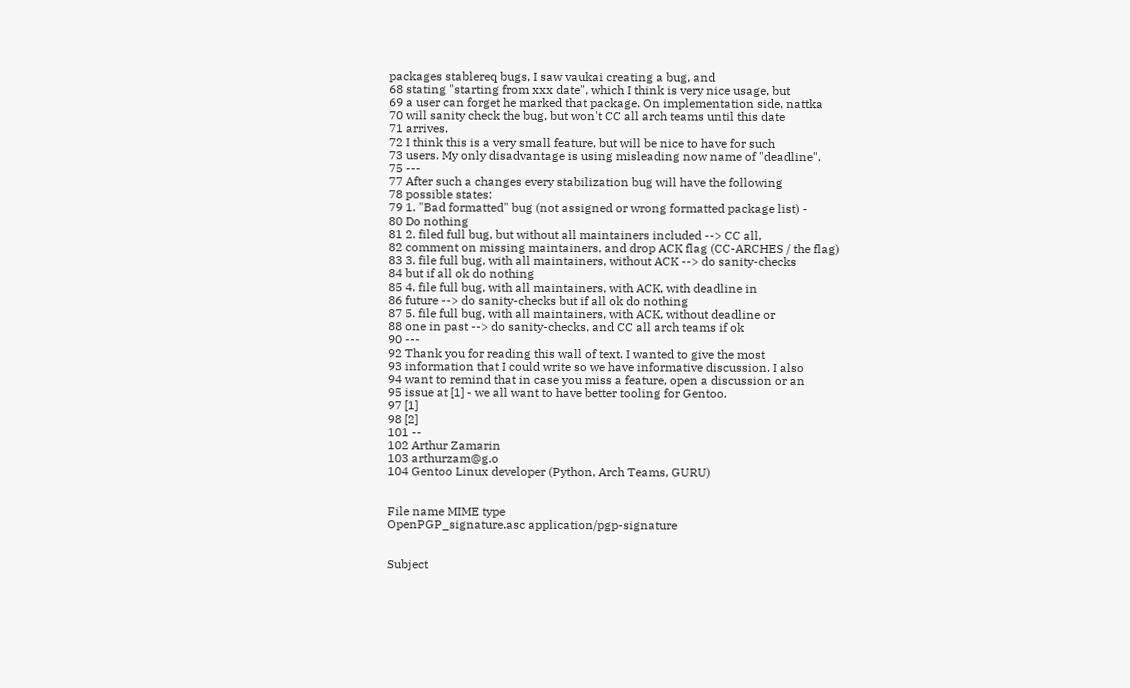packages stablereq bugs, I saw vaukai creating a bug, and
68 stating "starting from xxx date", which I think is very nice usage, but
69 a user can forget he marked that package. On implementation side, nattka
70 will sanity check the bug, but won't CC all arch teams until this date
71 arrives.
72 I think this is a very small feature, but will be nice to have for such
73 users. My only disadvantage is using misleading now name of "deadline".
75 ---
77 After such a changes every stabilization bug will have the following
78 possible states:
79 1. "Bad formatted" bug (not assigned or wrong formatted package list) -
80 Do nothing
81 2. filed full bug, but without all maintainers included --> CC all,
82 comment on missing maintainers, and drop ACK flag (CC-ARCHES / the flag)
83 3. file full bug, with all maintainers, without ACK --> do sanity-checks
84 but if all ok do nothing
85 4. file full bug, with all maintainers, with ACK, with deadline in
86 future --> do sanity-checks but if all ok do nothing
87 5. file full bug, with all maintainers, with ACK, without deadline or
88 one in past --> do sanity-checks, and CC all arch teams if ok
90 ---
92 Thank you for reading this wall of text. I wanted to give the most
93 information that I could write so we have informative discussion. I also
94 want to remind that in case you miss a feature, open a discussion or an
95 issue at [1] - we all want to have better tooling for Gentoo.
97 [1]
98 [2]
101 --
102 Arthur Zamarin
103 arthurzam@g.o
104 Gentoo Linux developer (Python, Arch Teams, GURU)


File name MIME type
OpenPGP_signature.asc application/pgp-signature


Subject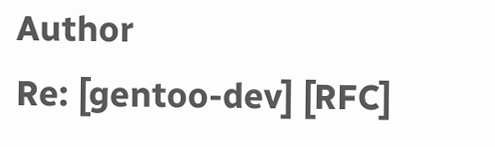Author
Re: [gentoo-dev] [RFC]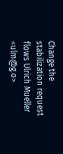Change the stabilization request flows Ulrich Mueller <ulm@g.o>